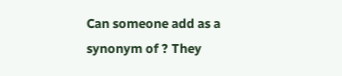Can someone add as a synonym of ? They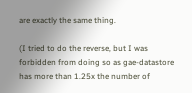are exactly the same thing.

(I tried to do the reverse, but I was forbidden from doing so as gae-datastore has more than 1.25x the number of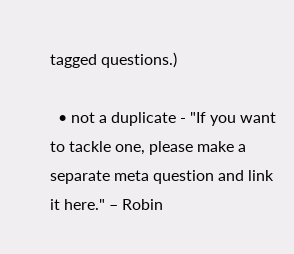tagged questions.)

  • not a duplicate - "If you want to tackle one, please make a separate meta question and link it here." – Robin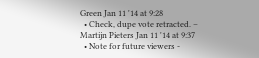Green Jan 11 '14 at 9:28
  • Check, dupe vote retracted. – Martijn Pieters Jan 11 '14 at 9:37
  • Note for future viewers -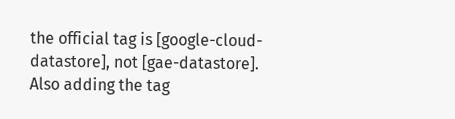the official tag is [google-cloud-datastore], not [gae-datastore]. Also adding the tag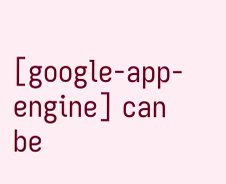[google-app-engine] can be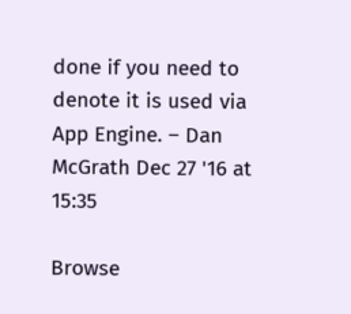done if you need to denote it is used via App Engine. – Dan McGrath Dec 27 '16 at 15:35

Browse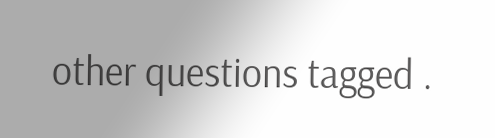other questions tagged .